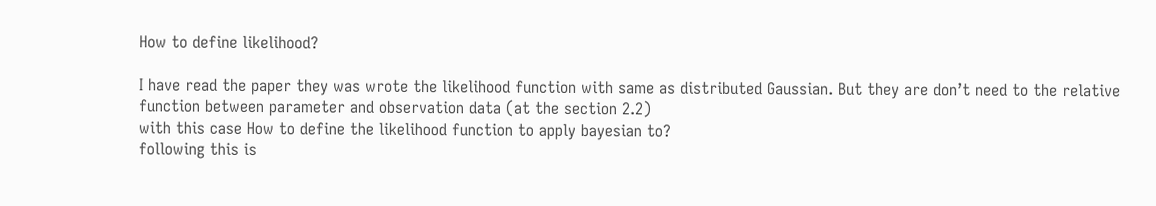How to define likelihood?

I have read the paper they was wrote the likelihood function with same as distributed Gaussian. But they are don’t need to the relative function between parameter and observation data (at the section 2.2)
with this case How to define the likelihood function to apply bayesian to?
following this is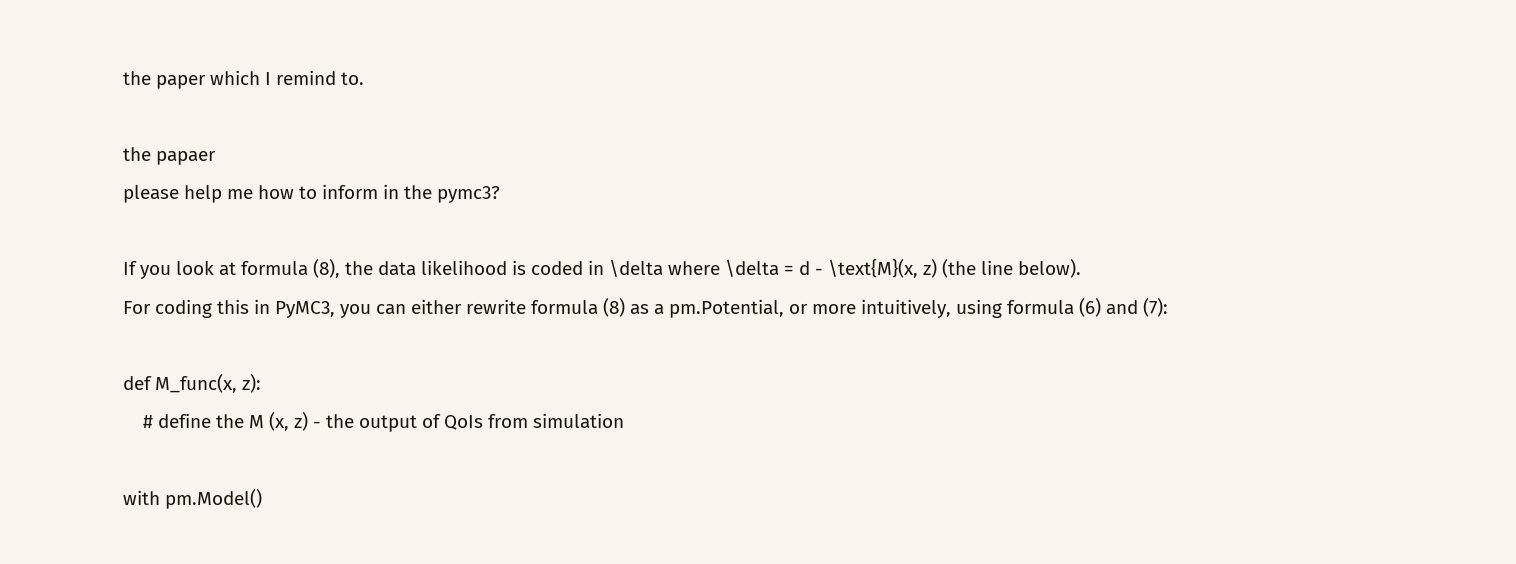the paper which I remind to.

the papaer
please help me how to inform in the pymc3?

If you look at formula (8), the data likelihood is coded in \delta where \delta = d - \text{M}(x, z) (the line below).
For coding this in PyMC3, you can either rewrite formula (8) as a pm.Potential, or more intuitively, using formula (6) and (7):

def M_func(x, z):
    # define the M (x, z) - the output of QoIs from simulation

with pm.Model()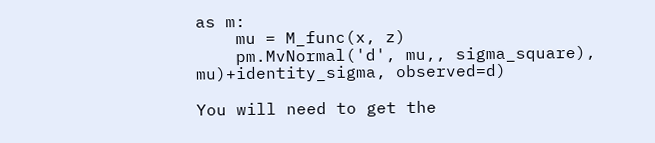as m:
    mu = M_func(x, z)
    pm.MvNormal('d', mu,, sigma_square), mu)+identity_sigma, observed=d)

You will need to get the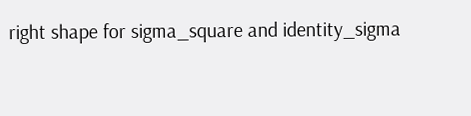right shape for sigma_square and identity_sigma